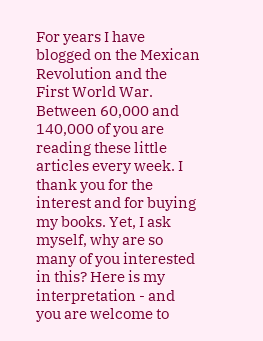For years I have blogged on the Mexican Revolution and the First World War. Between 60,000 and 140,000 of you are reading these little articles every week. I thank you for the interest and for buying my books. Yet, I ask myself, why are so many of you interested in this? Here is my interpretation - and you are welcome to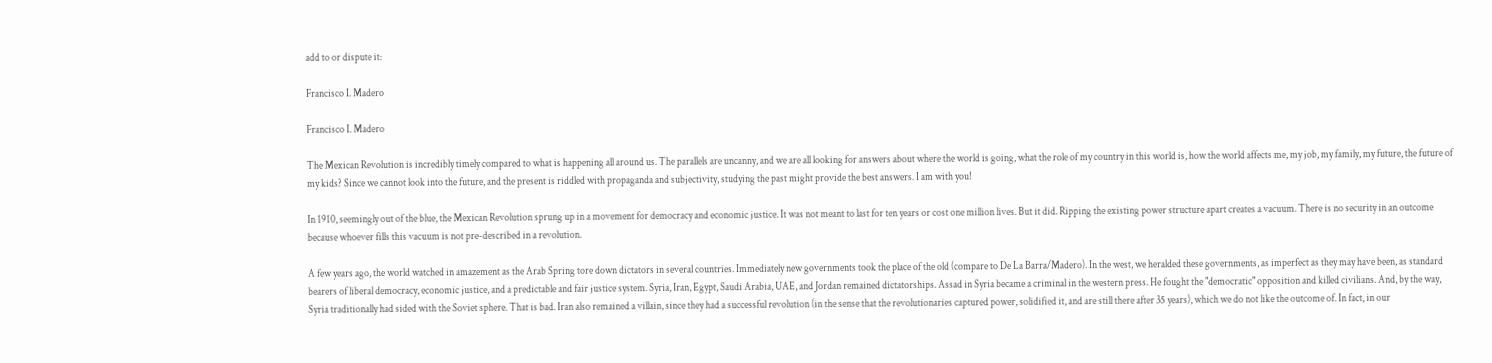add to or dispute it:

Francisco I. Madero

Francisco I. Madero

The Mexican Revolution is incredibly timely compared to what is happening all around us. The parallels are uncanny, and we are all looking for answers about where the world is going, what the role of my country in this world is, how the world affects me, my job, my family, my future, the future of my kids? Since we cannot look into the future, and the present is riddled with propaganda and subjectivity, studying the past might provide the best answers. I am with you!

In 1910, seemingly out of the blue, the Mexican Revolution sprung up in a movement for democracy and economic justice. It was not meant to last for ten years or cost one million lives. But it did. Ripping the existing power structure apart creates a vacuum. There is no security in an outcome because whoever fills this vacuum is not pre-described in a revolution.

A few years ago, the world watched in amazement as the Arab Spring tore down dictators in several countries. Immediately new governments took the place of the old (compare to De La Barra/Madero). In the west, we heralded these governments, as imperfect as they may have been, as standard bearers of liberal democracy, economic justice, and a predictable and fair justice system. Syria, Iran, Egypt, Saudi Arabia, UAE, and Jordan remained dictatorships. Assad in Syria became a criminal in the western press. He fought the "democratic" opposition and killed civilians. And, by the way, Syria traditionally had sided with the Soviet sphere. That is bad. Iran also remained a villain, since they had a successful revolution (in the sense that the revolutionaries captured power, solidified it, and are still there after 35 years), which we do not like the outcome of. In fact, in our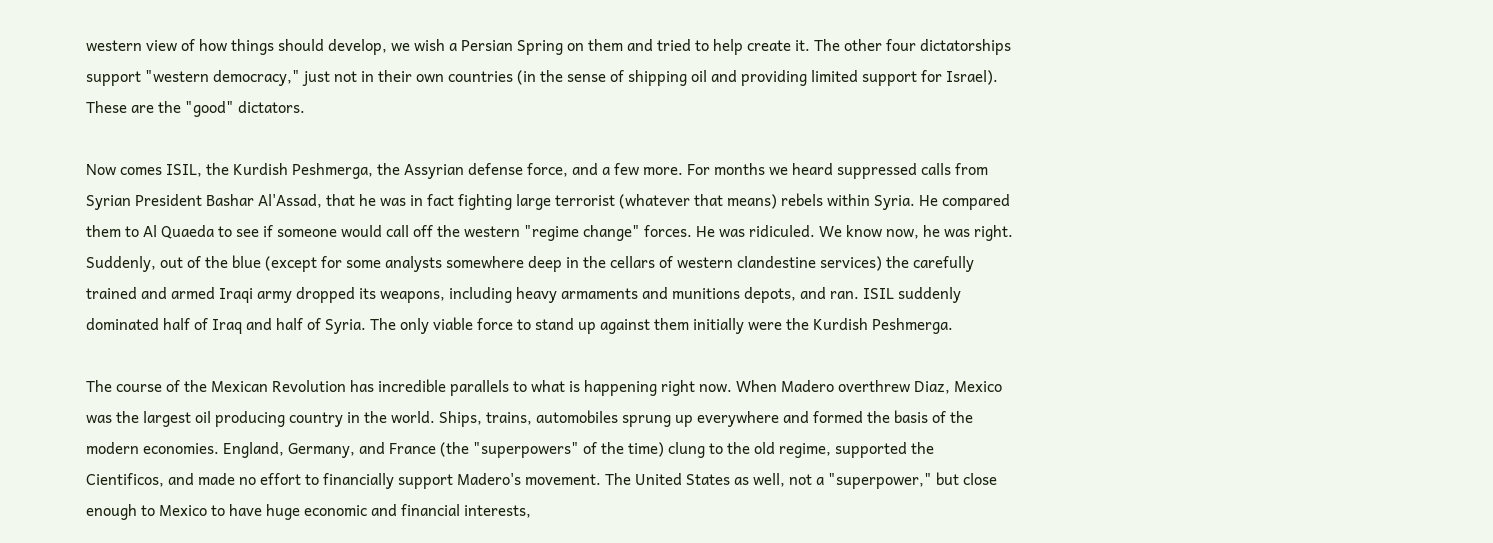western view of how things should develop, we wish a Persian Spring on them and tried to help create it. The other four dictatorships support "western democracy," just not in their own countries (in the sense of shipping oil and providing limited support for Israel). These are the "good" dictators.

Now comes ISIL, the Kurdish Peshmerga, the Assyrian defense force, and a few more. For months we heard suppressed calls from Syrian President Bashar Al'Assad, that he was in fact fighting large terrorist (whatever that means) rebels within Syria. He compared them to Al Quaeda to see if someone would call off the western "regime change" forces. He was ridiculed. We know now, he was right. Suddenly, out of the blue (except for some analysts somewhere deep in the cellars of western clandestine services) the carefully trained and armed Iraqi army dropped its weapons, including heavy armaments and munitions depots, and ran. ISIL suddenly dominated half of Iraq and half of Syria. The only viable force to stand up against them initially were the Kurdish Peshmerga.

The course of the Mexican Revolution has incredible parallels to what is happening right now. When Madero overthrew Diaz, Mexico was the largest oil producing country in the world. Ships, trains, automobiles sprung up everywhere and formed the basis of the modern economies. England, Germany, and France (the "superpowers" of the time) clung to the old regime, supported the Cientificos, and made no effort to financially support Madero's movement. The United States as well, not a "superpower," but close enough to Mexico to have huge economic and financial interests,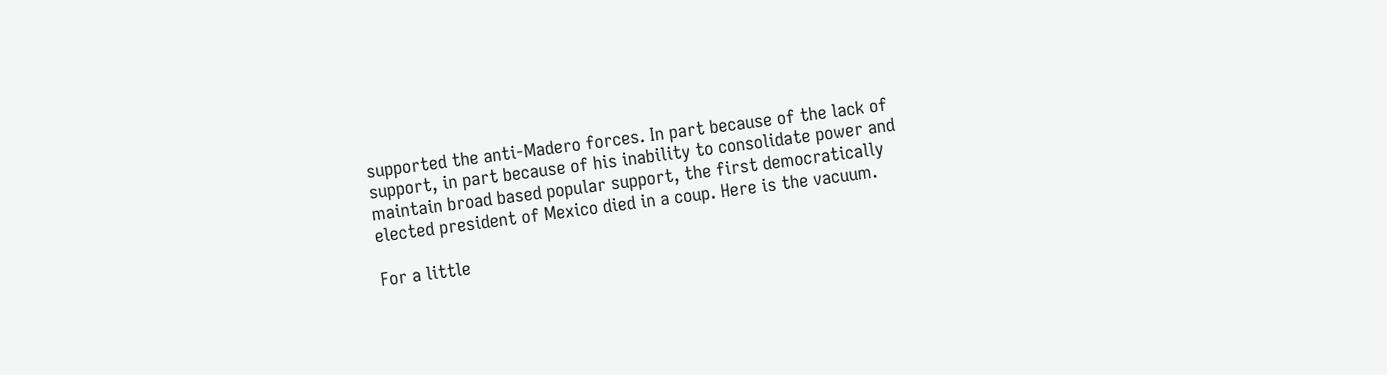supported the anti-Madero forces. In part because of the lack of support, in part because of his inability to consolidate power and maintain broad based popular support, the first democratically elected president of Mexico died in a coup. Here is the vacuum.

For a little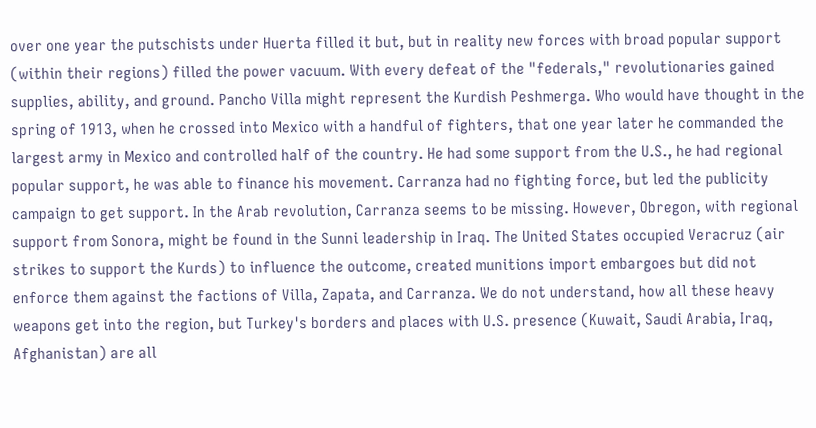over one year the putschists under Huerta filled it but, but in reality new forces with broad popular support (within their regions) filled the power vacuum. With every defeat of the "federals," revolutionaries gained supplies, ability, and ground. Pancho Villa might represent the Kurdish Peshmerga. Who would have thought in the spring of 1913, when he crossed into Mexico with a handful of fighters, that one year later he commanded the largest army in Mexico and controlled half of the country. He had some support from the U.S., he had regional popular support, he was able to finance his movement. Carranza had no fighting force, but led the publicity campaign to get support. In the Arab revolution, Carranza seems to be missing. However, Obregon, with regional support from Sonora, might be found in the Sunni leadership in Iraq. The United States occupied Veracruz (air strikes to support the Kurds) to influence the outcome, created munitions import embargoes but did not enforce them against the factions of Villa, Zapata, and Carranza. We do not understand, how all these heavy weapons get into the region, but Turkey's borders and places with U.S. presence (Kuwait, Saudi Arabia, Iraq, Afghanistan) are all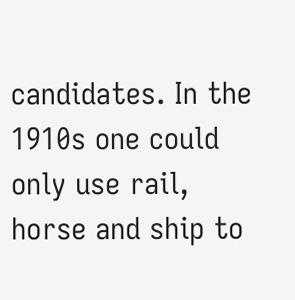candidates. In the 1910s one could only use rail, horse and ship to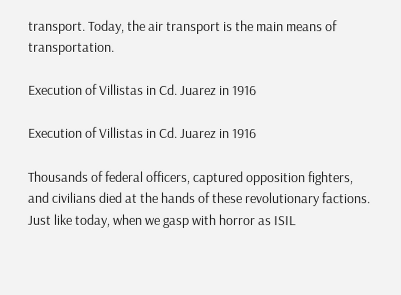transport. Today, the air transport is the main means of transportation.

Execution of Villistas in Cd. Juarez in 1916

Execution of Villistas in Cd. Juarez in 1916

Thousands of federal officers, captured opposition fighters, and civilians died at the hands of these revolutionary factions. Just like today, when we gasp with horror as ISIL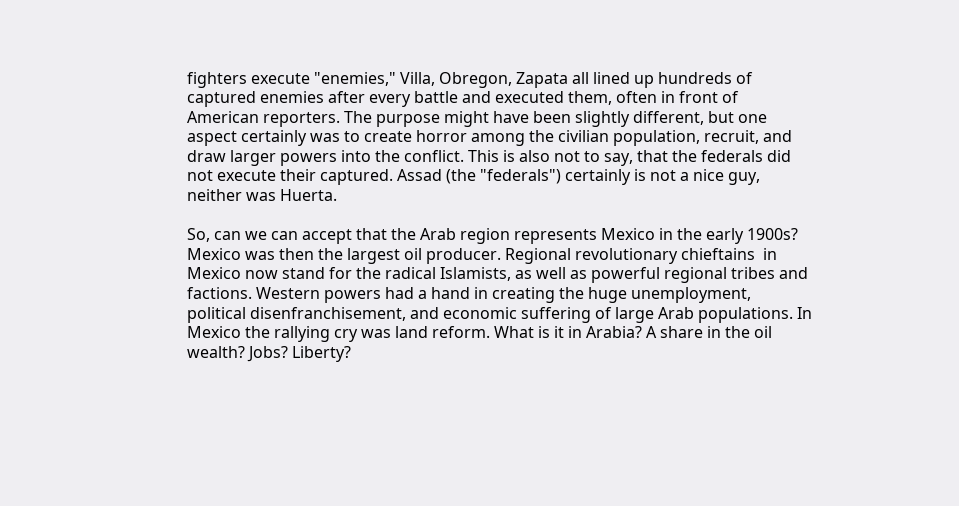fighters execute "enemies," Villa, Obregon, Zapata all lined up hundreds of captured enemies after every battle and executed them, often in front of American reporters. The purpose might have been slightly different, but one aspect certainly was to create horror among the civilian population, recruit, and draw larger powers into the conflict. This is also not to say, that the federals did not execute their captured. Assad (the "federals") certainly is not a nice guy, neither was Huerta.

So, can we can accept that the Arab region represents Mexico in the early 1900s? Mexico was then the largest oil producer. Regional revolutionary chieftains  in Mexico now stand for the radical Islamists, as well as powerful regional tribes and factions. Western powers had a hand in creating the huge unemployment, political disenfranchisement, and economic suffering of large Arab populations. In Mexico the rallying cry was land reform. What is it in Arabia? A share in the oil wealth? Jobs? Liberty?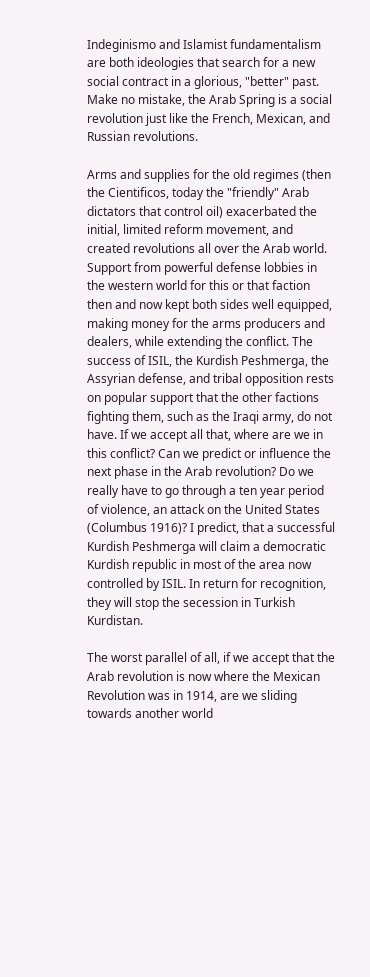Indeginismo and Islamist fundamentalism are both ideologies that search for a new social contract in a glorious, "better" past. Make no mistake, the Arab Spring is a social revolution just like the French, Mexican, and Russian revolutions.

Arms and supplies for the old regimes (then the Cientificos, today the "friendly" Arab dictators that control oil) exacerbated the initial, limited reform movement, and created revolutions all over the Arab world. Support from powerful defense lobbies in the western world for this or that faction then and now kept both sides well equipped, making money for the arms producers and dealers, while extending the conflict. The success of ISIL, the Kurdish Peshmerga, the Assyrian defense, and tribal opposition rests on popular support that the other factions fighting them, such as the Iraqi army, do not have. If we accept all that, where are we in this conflict? Can we predict or influence the next phase in the Arab revolution? Do we really have to go through a ten year period of violence, an attack on the United States (Columbus 1916)? I predict, that a successful Kurdish Peshmerga will claim a democratic Kurdish republic in most of the area now controlled by ISIL. In return for recognition, they will stop the secession in Turkish Kurdistan.

The worst parallel of all, if we accept that the Arab revolution is now where the Mexican Revolution was in 1914, are we sliding towards another world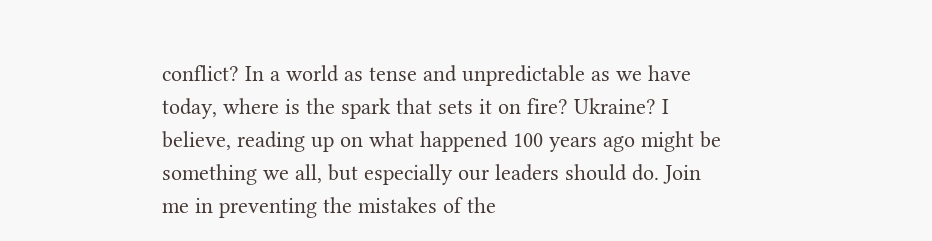conflict? In a world as tense and unpredictable as we have today, where is the spark that sets it on fire? Ukraine? I believe, reading up on what happened 100 years ago might be something we all, but especially our leaders should do. Join me in preventing the mistakes of the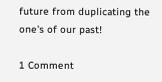future from duplicating the one's of our past!

1 Comment